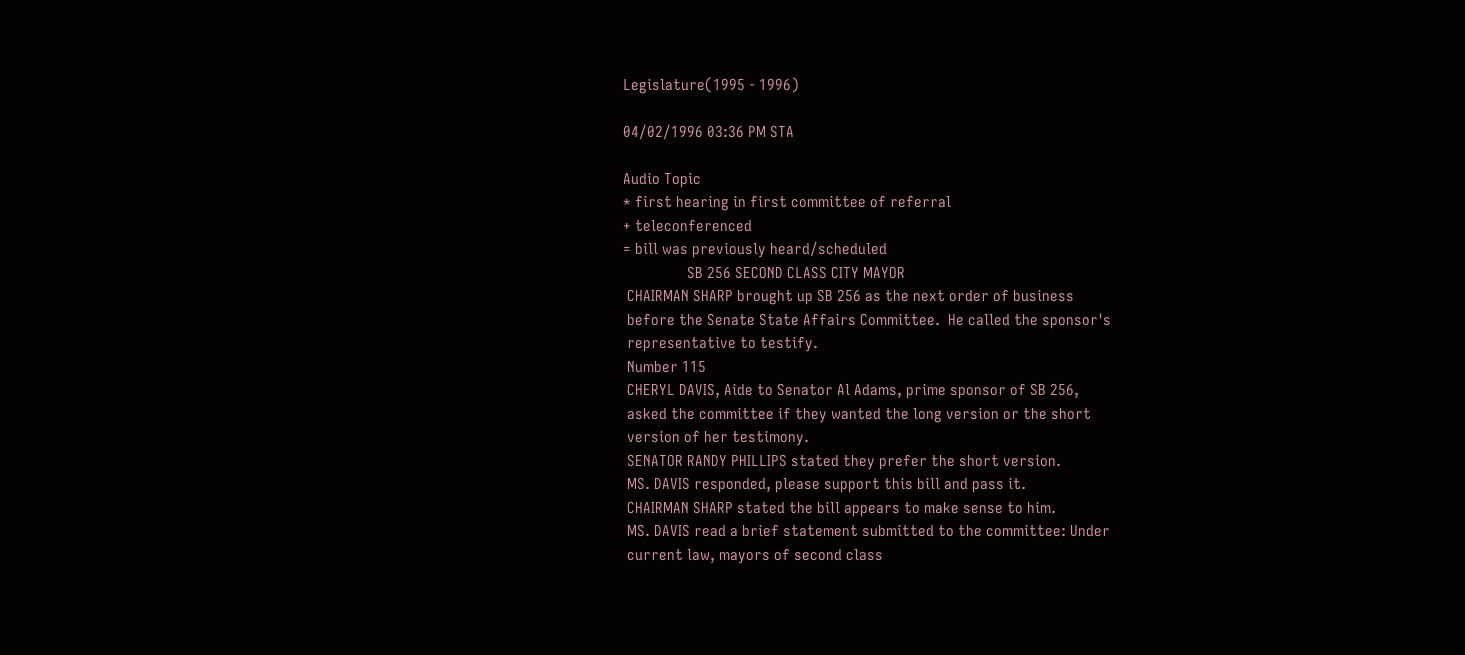Legislature(1995 - 1996)

04/02/1996 03:36 PM STA

Audio Topic
* first hearing in first committee of referral
+ teleconferenced
= bill was previously heard/scheduled
                SB 256 SECOND CLASS CITY MAYOR
 CHAIRMAN SHARP brought up SB 256 as the next order of business
 before the Senate State Affairs Committee.  He called the sponsor's
 representative to testify.
 Number 115
 CHERYL DAVIS, Aide to Senator Al Adams, prime sponsor of SB 256,
 asked the committee if they wanted the long version or the short
 version of her testimony.
 SENATOR RANDY PHILLIPS stated they prefer the short version.
 MS. DAVIS responded, please support this bill and pass it.
 CHAIRMAN SHARP stated the bill appears to make sense to him.
 MS. DAVIS read a brief statement submitted to the committee: Under
 current law, mayors of second class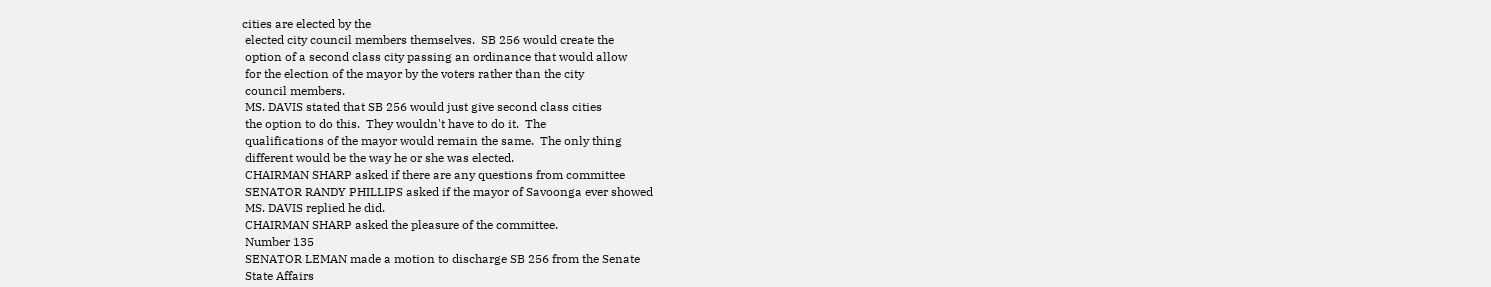cities are elected by the
 elected city council members themselves.  SB 256 would create the
 option of a second class city passing an ordinance that would allow
 for the election of the mayor by the voters rather than the city
 council members.
 MS. DAVIS stated that SB 256 would just give second class cities
 the option to do this.  They wouldn't have to do it.  The
 qualifications of the mayor would remain the same.  The only thing
 different would be the way he or she was elected.
 CHAIRMAN SHARP asked if there are any questions from committee
 SENATOR RANDY PHILLIPS asked if the mayor of Savoonga ever showed
 MS. DAVIS replied he did.
 CHAIRMAN SHARP asked the pleasure of the committee.
 Number 135
 SENATOR LEMAN made a motion to discharge SB 256 from the Senate
 State Affairs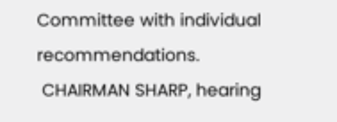Committee with individual recommendations.
 CHAIRMAN SHARP, hearing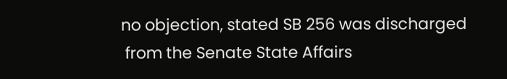no objection, stated SB 256 was discharged
 from the Senate State Affairs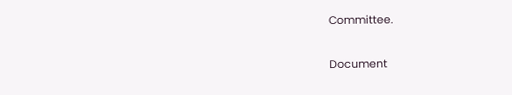Committee.

Document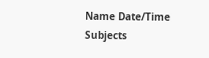Name Date/Time Subjects